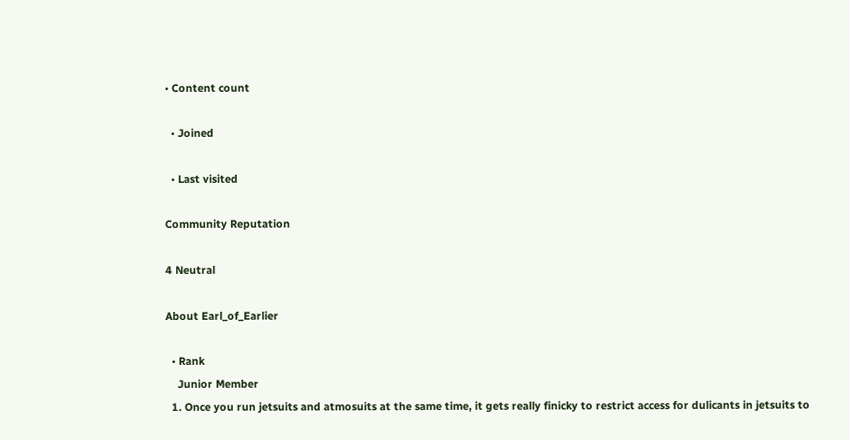• Content count

  • Joined

  • Last visited

Community Reputation

4 Neutral

About Earl_of_Earlier

  • Rank
    Junior Member
  1. Once you run jetsuits and atmosuits at the same time, it gets really finicky to restrict access for dulicants in jetsuits to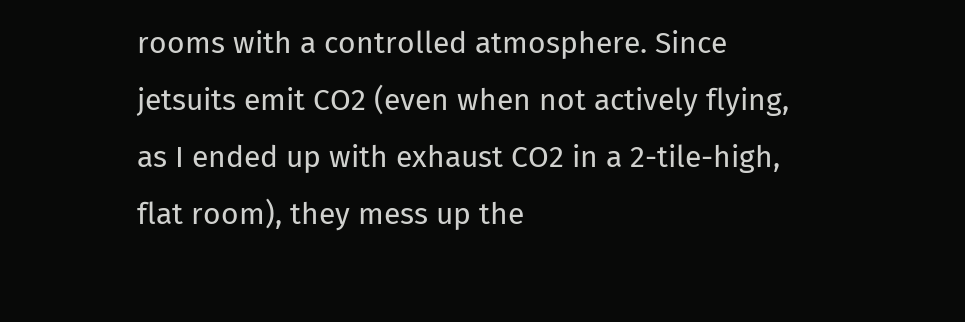rooms with a controlled atmosphere. Since jetsuits emit CO2 (even when not actively flying, as I ended up with exhaust CO2 in a 2-tile-high, flat room), they mess up the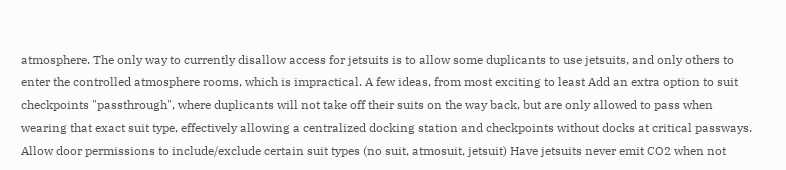atmosphere. The only way to currently disallow access for jetsuits is to allow some duplicants to use jetsuits, and only others to enter the controlled atmosphere rooms, which is impractical. A few ideas, from most exciting to least Add an extra option to suit checkpoints "passthrough", where duplicants will not take off their suits on the way back, but are only allowed to pass when wearing that exact suit type, effectively allowing a centralized docking station and checkpoints without docks at critical passways. Allow door permissions to include/exclude certain suit types (no suit, atmosuit, jetsuit) Have jetsuits never emit CO2 when not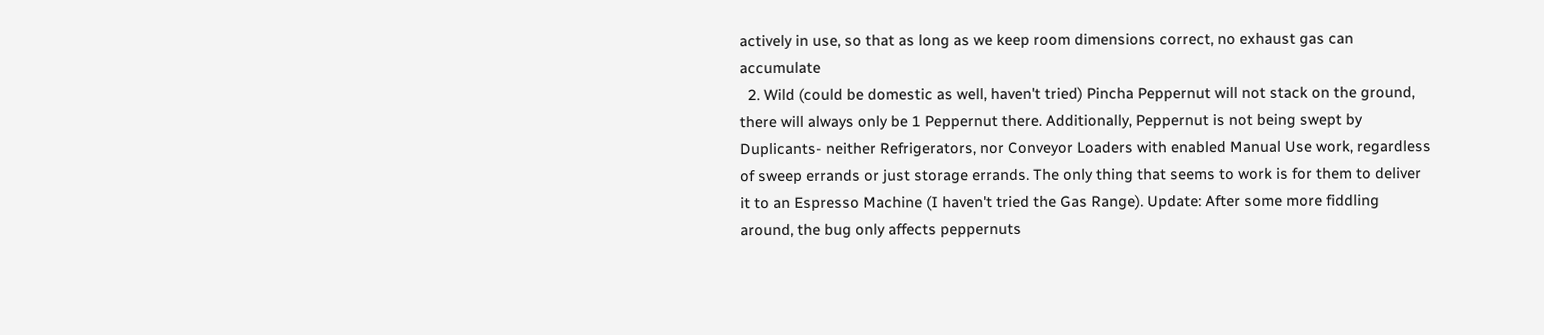actively in use, so that as long as we keep room dimensions correct, no exhaust gas can accumulate
  2. Wild (could be domestic as well, haven't tried) Pincha Peppernut will not stack on the ground, there will always only be 1 Peppernut there. Additionally, Peppernut is not being swept by Duplicants- neither Refrigerators, nor Conveyor Loaders with enabled Manual Use work, regardless of sweep errands or just storage errands. The only thing that seems to work is for them to deliver it to an Espresso Machine (I haven't tried the Gas Range). Update: After some more fiddling around, the bug only affects peppernuts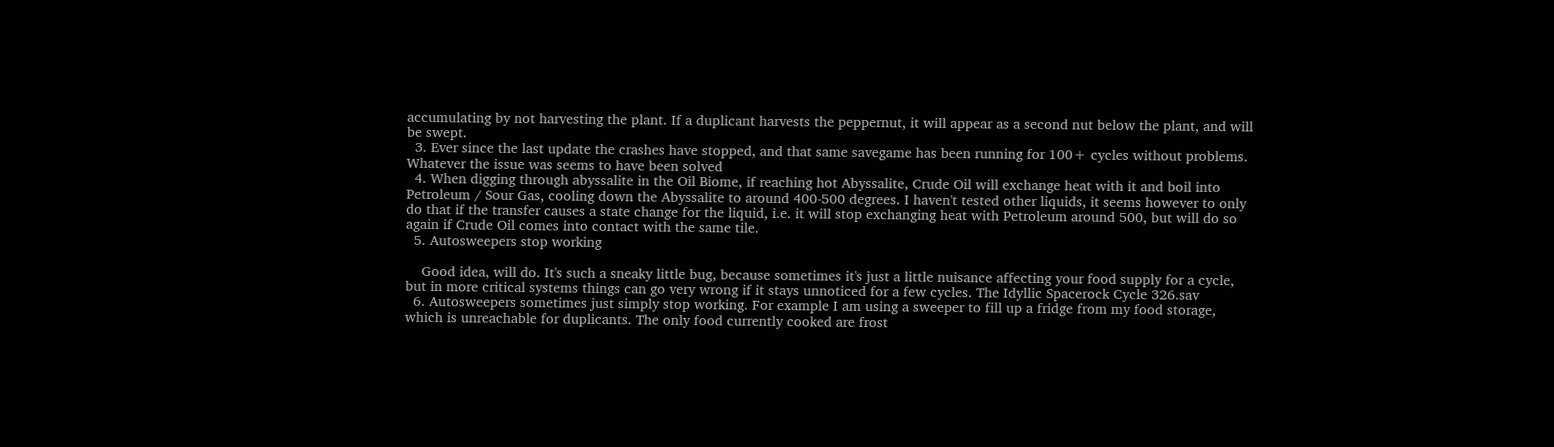accumulating by not harvesting the plant. If a duplicant harvests the peppernut, it will appear as a second nut below the plant, and will be swept.
  3. Ever since the last update the crashes have stopped, and that same savegame has been running for 100+ cycles without problems. Whatever the issue was seems to have been solved
  4. When digging through abyssalite in the Oil Biome, if reaching hot Abyssalite, Crude Oil will exchange heat with it and boil into Petroleum / Sour Gas, cooling down the Abyssalite to around 400-500 degrees. I haven't tested other liquids, it seems however to only do that if the transfer causes a state change for the liquid, i.e. it will stop exchanging heat with Petroleum around 500, but will do so again if Crude Oil comes into contact with the same tile.
  5. Autosweepers stop working

    Good idea, will do. It's such a sneaky little bug, because sometimes it's just a little nuisance affecting your food supply for a cycle, but in more critical systems things can go very wrong if it stays unnoticed for a few cycles. The Idyllic Spacerock Cycle 326.sav
  6. Autosweepers sometimes just simply stop working. For example I am using a sweeper to fill up a fridge from my food storage, which is unreachable for duplicants. The only food currently cooked are frost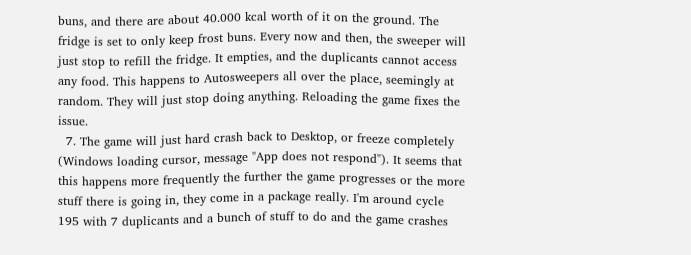buns, and there are about 40.000 kcal worth of it on the ground. The fridge is set to only keep frost buns. Every now and then, the sweeper will just stop to refill the fridge. It empties, and the duplicants cannot access any food. This happens to Autosweepers all over the place, seemingly at random. They will just stop doing anything. Reloading the game fixes the issue.
  7. The game will just hard crash back to Desktop, or freeze completely (Windows loading cursor, message "App does not respond"). It seems that this happens more frequently the further the game progresses or the more stuff there is going in, they come in a package really. I'm around cycle 195 with 7 duplicants and a bunch of stuff to do and the game crashes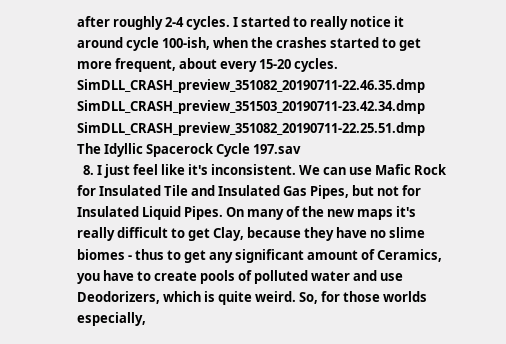after roughly 2-4 cycles. I started to really notice it around cycle 100-ish, when the crashes started to get more frequent, about every 15-20 cycles. SimDLL_CRASH_preview_351082_20190711-22.46.35.dmp SimDLL_CRASH_preview_351503_20190711-23.42.34.dmp SimDLL_CRASH_preview_351082_20190711-22.25.51.dmp The Idyllic Spacerock Cycle 197.sav
  8. I just feel like it's inconsistent. We can use Mafic Rock for Insulated Tile and Insulated Gas Pipes, but not for Insulated Liquid Pipes. On many of the new maps it's really difficult to get Clay, because they have no slime biomes - thus to get any significant amount of Ceramics, you have to create pools of polluted water and use Deodorizers, which is quite weird. So, for those worlds especially,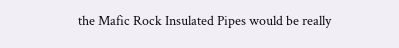the Mafic Rock Insulated Pipes would be really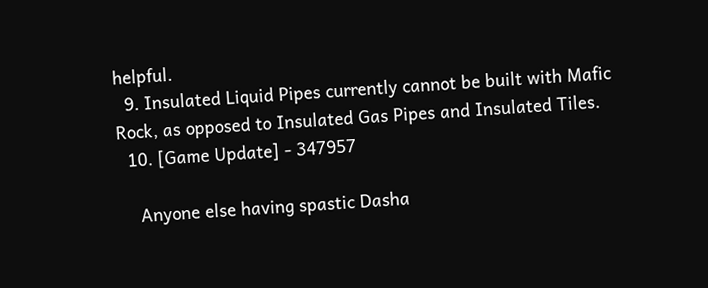helpful.
  9. Insulated Liquid Pipes currently cannot be built with Mafic Rock, as opposed to Insulated Gas Pipes and Insulated Tiles.
  10. [Game Update] - 347957

    Anyone else having spastic Dasha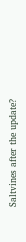Saltvines after the update?